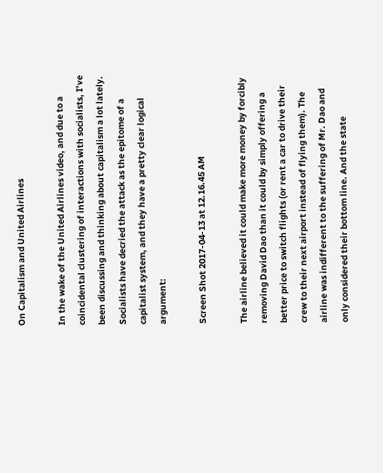On Capitalism and United Airlines

In the wake of the United Airlines video, and due to a coincidental clustering of interactions with socialists, I’ve been discussing and thinking about capitalism a lot lately. Socialists have decried the attack as the epitome of a capitalist system, and they have a pretty clear logical argument:

Screen Shot 2017-04-13 at 12.16.45 AM

The airline believed it could make more money by forcibly removing David Dao than it could by simply offering a better price to switch flights (or rent a car to drive their crew to their next airport instead of flying them). The airline was indifferent to the suffering of Mr. Dao and only considered their bottom line. And the state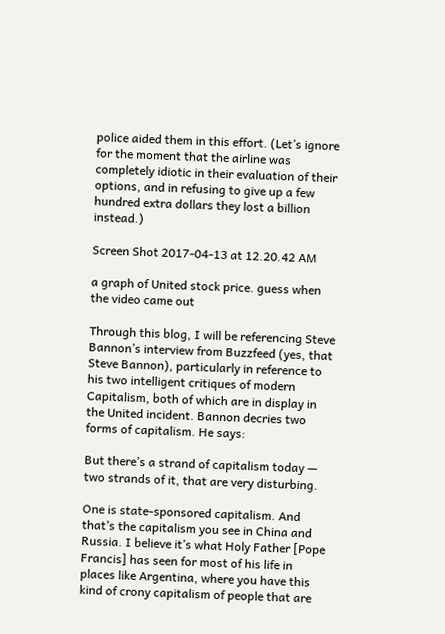police aided them in this effort. (Let’s ignore for the moment that the airline was completely idiotic in their evaluation of their options, and in refusing to give up a few hundred extra dollars they lost a billion instead.)

Screen Shot 2017-04-13 at 12.20.42 AM

a graph of United stock price. guess when the video came out

Through this blog, I will be referencing Steve Bannon’s interview from Buzzfeed (yes, that Steve Bannon), particularly in reference to his two intelligent critiques of modern Capitalism, both of which are in display in the United incident. Bannon decries two forms of capitalism. He says:

But there’s a strand of capitalism today — two strands of it, that are very disturbing.

One is state-sponsored capitalism. And that’s the capitalism you see in China and Russia. I believe it’s what Holy Father [Pope Francis] has seen for most of his life in places like Argentina, where you have this kind of crony capitalism of people that are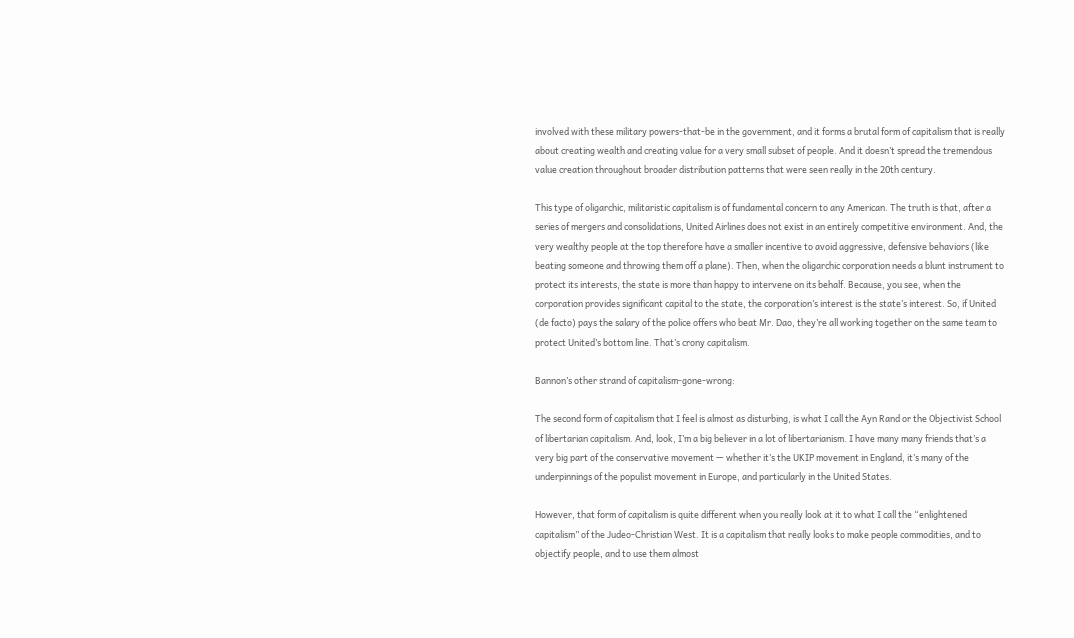involved with these military powers-that-be in the government, and it forms a brutal form of capitalism that is really about creating wealth and creating value for a very small subset of people. And it doesn’t spread the tremendous value creation throughout broader distribution patterns that were seen really in the 20th century.

This type of oligarchic, militaristic capitalism is of fundamental concern to any American. The truth is that, after a series of mergers and consolidations, United Airlines does not exist in an entirely competitive environment. And, the very wealthy people at the top therefore have a smaller incentive to avoid aggressive, defensive behaviors (like beating someone and throwing them off a plane). Then, when the oligarchic corporation needs a blunt instrument to protect its interests, the state is more than happy to intervene on its behalf. Because, you see, when the corporation provides significant capital to the state, the corporation’s interest is the state’s interest. So, if United (de facto) pays the salary of the police offers who beat Mr. Dao, they’re all working together on the same team to protect United’s bottom line. That’s crony capitalism.

Bannon’s other strand of capitalism-gone-wrong:

The second form of capitalism that I feel is almost as disturbing, is what I call the Ayn Rand or the Objectivist School of libertarian capitalism. And, look, I’m a big believer in a lot of libertarianism. I have many many friends that’s a very big part of the conservative movement — whether it’s the UKIP movement in England, it’s many of the underpinnings of the populist movement in Europe, and particularly in the United States.

However, that form of capitalism is quite different when you really look at it to what I call the “enlightened capitalism” of the Judeo-Christian West. It is a capitalism that really looks to make people commodities, and to objectify people, and to use them almost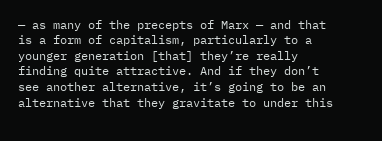— as many of the precepts of Marx — and that is a form of capitalism, particularly to a younger generation [that] they’re really finding quite attractive. And if they don’t see another alternative, it’s going to be an alternative that they gravitate to under this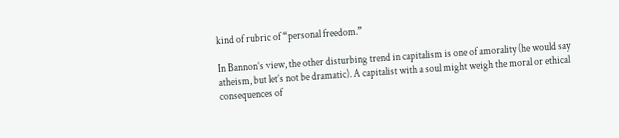kind of rubric of “personal freedom.”

In Bannon’s view, the other disturbing trend in capitalism is one of amorality (he would say atheism, but let’s not be dramatic). A capitalist with a soul might weigh the moral or ethical consequences of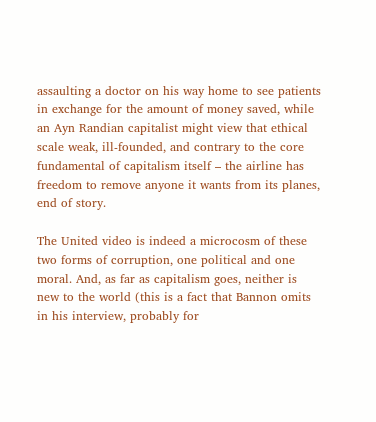assaulting a doctor on his way home to see patients in exchange for the amount of money saved, while an Ayn Randian capitalist might view that ethical scale weak, ill-founded, and contrary to the core fundamental of capitalism itself – the airline has freedom to remove anyone it wants from its planes, end of story.

The United video is indeed a microcosm of these two forms of corruption, one political and one moral. And, as far as capitalism goes, neither is new to the world (this is a fact that Bannon omits in his interview, probably for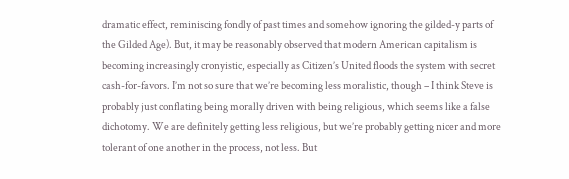dramatic effect, reminiscing fondly of past times and somehow ignoring the gilded-y parts of the Gilded Age). But, it may be reasonably observed that modern American capitalism is becoming increasingly cronyistic, especially as Citizen’s United floods the system with secret cash-for-favors. I’m not so sure that we’re becoming less moralistic, though – I think Steve is probably just conflating being morally driven with being religious, which seems like a false dichotomy. We are definitely getting less religious, but we’re probably getting nicer and more tolerant of one another in the process, not less. But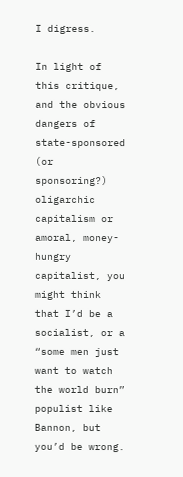I digress.

In light of this critique, and the obvious dangers of state-sponsored (or sponsoring?) oligarchic capitalism or amoral, money-hungry capitalist, you might think that I’d be a socialist, or a “some men just want to watch the world burn” populist like Bannon, but you’d be wrong.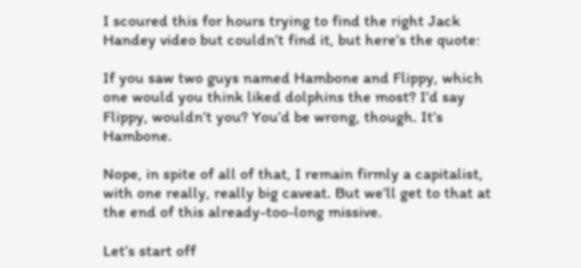I scoured this for hours trying to find the right Jack Handey video but couldn’t find it, but here’s the quote:

If you saw two guys named Hambone and Flippy, which one would you think liked dolphins the most? I’d say Flippy, wouldn’t you? You’d be wrong, though. It’s Hambone.

Nope, in spite of all of that, I remain firmly a capitalist, with one really, really big caveat. But we’ll get to that at the end of this already-too-long missive.

Let’s start off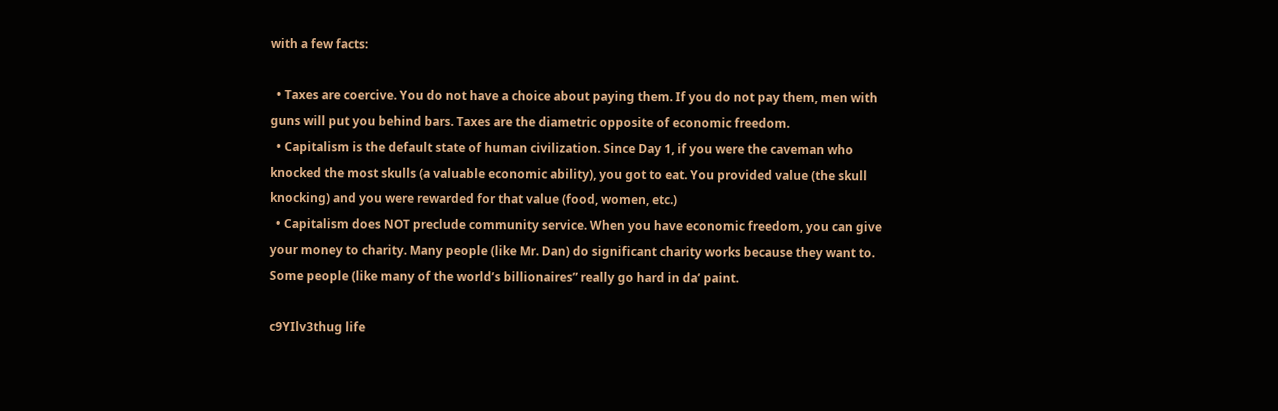with a few facts:

  • Taxes are coercive. You do not have a choice about paying them. If you do not pay them, men with guns will put you behind bars. Taxes are the diametric opposite of economic freedom.
  • Capitalism is the default state of human civilization. Since Day 1, if you were the caveman who knocked the most skulls (a valuable economic ability), you got to eat. You provided value (the skull knocking) and you were rewarded for that value (food, women, etc.)
  • Capitalism does NOT preclude community service. When you have economic freedom, you can give your money to charity. Many people (like Mr. Dan) do significant charity works because they want to. Some people (like many of the world’s billionaires” really go hard in da’ paint.

c9YIlv3thug life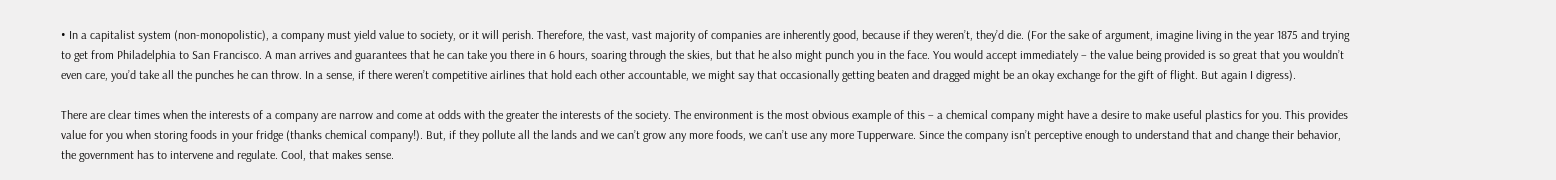• In a capitalist system (non-monopolistic), a company must yield value to society, or it will perish. Therefore, the vast, vast majority of companies are inherently good, because if they weren’t, they’d die. (For the sake of argument, imagine living in the year 1875 and trying to get from Philadelphia to San Francisco. A man arrives and guarantees that he can take you there in 6 hours, soaring through the skies, but that he also might punch you in the face. You would accept immediately – the value being provided is so great that you wouldn’t even care, you’d take all the punches he can throw. In a sense, if there weren’t competitive airlines that hold each other accountable, we might say that occasionally getting beaten and dragged might be an okay exchange for the gift of flight. But again I digress).

There are clear times when the interests of a company are narrow and come at odds with the greater the interests of the society. The environment is the most obvious example of this – a chemical company might have a desire to make useful plastics for you. This provides value for you when storing foods in your fridge (thanks chemical company!). But, if they pollute all the lands and we can’t grow any more foods, we can’t use any more Tupperware. Since the company isn’t perceptive enough to understand that and change their behavior, the government has to intervene and regulate. Cool, that makes sense.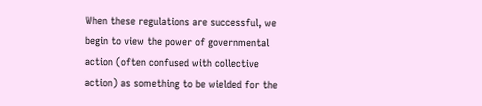When these regulations are successful, we begin to view the power of governmental action (often confused with collective action) as something to be wielded for the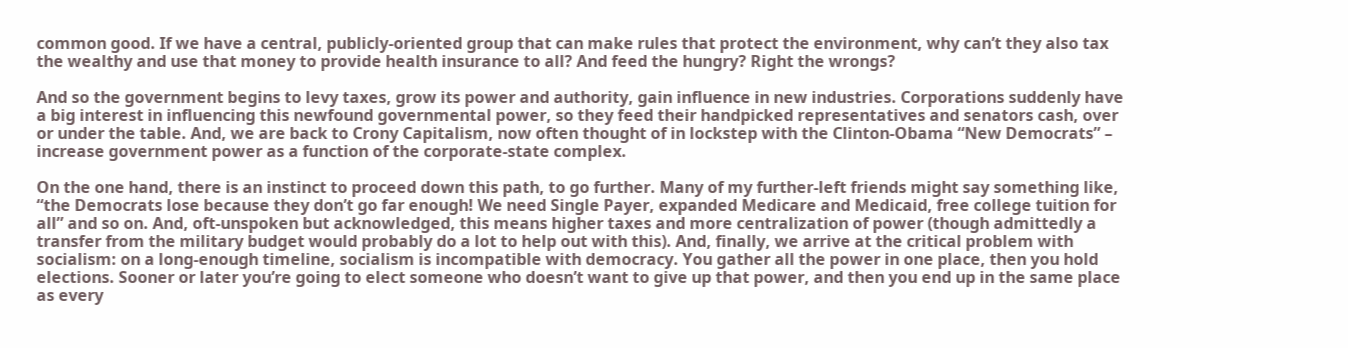common good. If we have a central, publicly-oriented group that can make rules that protect the environment, why can’t they also tax the wealthy and use that money to provide health insurance to all? And feed the hungry? Right the wrongs?

And so the government begins to levy taxes, grow its power and authority, gain influence in new industries. Corporations suddenly have a big interest in influencing this newfound governmental power, so they feed their handpicked representatives and senators cash, over or under the table. And, we are back to Crony Capitalism, now often thought of in lockstep with the Clinton-Obama “New Democrats” – increase government power as a function of the corporate-state complex.

On the one hand, there is an instinct to proceed down this path, to go further. Many of my further-left friends might say something like, “the Democrats lose because they don’t go far enough! We need Single Payer, expanded Medicare and Medicaid, free college tuition for all” and so on. And, oft-unspoken but acknowledged, this means higher taxes and more centralization of power (though admittedly a transfer from the military budget would probably do a lot to help out with this). And, finally, we arrive at the critical problem with socialism: on a long-enough timeline, socialism is incompatible with democracy. You gather all the power in one place, then you hold elections. Sooner or later you’re going to elect someone who doesn’t want to give up that power, and then you end up in the same place as every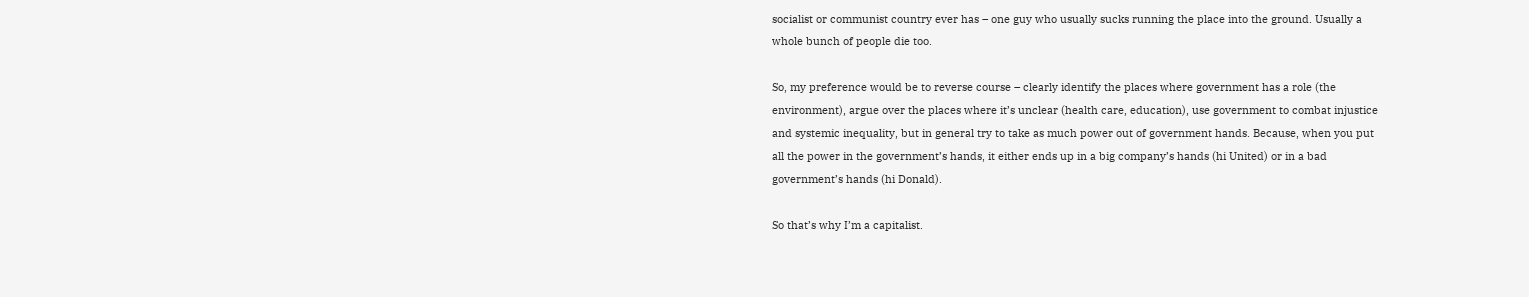socialist or communist country ever has – one guy who usually sucks running the place into the ground. Usually a whole bunch of people die too.

So, my preference would be to reverse course – clearly identify the places where government has a role (the environment), argue over the places where it’s unclear (health care, education), use government to combat injustice and systemic inequality, but in general try to take as much power out of government hands. Because, when you put all the power in the government’s hands, it either ends up in a big company’s hands (hi United) or in a bad government’s hands (hi Donald).

So that’s why I’m a capitalist.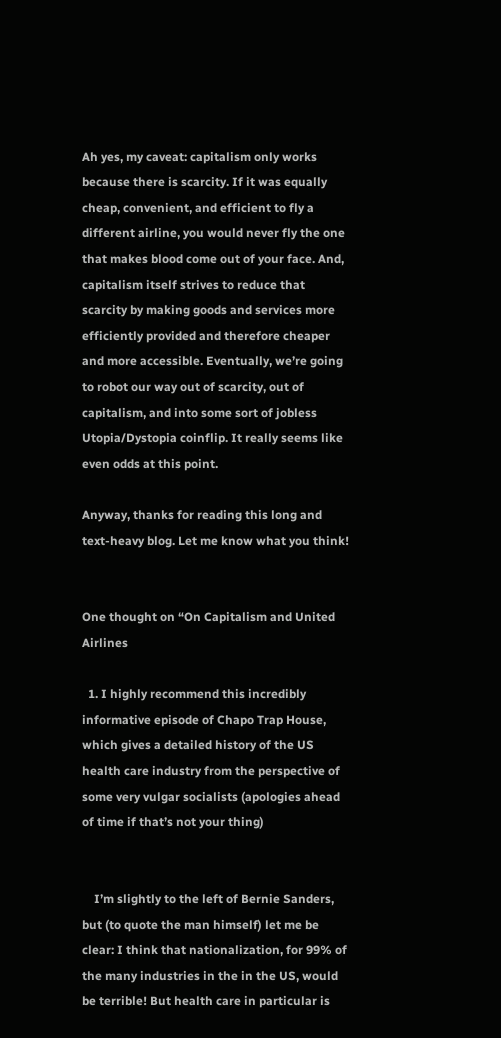Ah yes, my caveat: capitalism only works because there is scarcity. If it was equally cheap, convenient, and efficient to fly a different airline, you would never fly the one that makes blood come out of your face. And, capitalism itself strives to reduce that scarcity by making goods and services more efficiently provided and therefore cheaper and more accessible. Eventually, we’re going to robot our way out of scarcity, out of capitalism, and into some sort of jobless Utopia/Dystopia coinflip. It really seems like even odds at this point.

Anyway, thanks for reading this long and text-heavy blog. Let me know what you think!


One thought on “On Capitalism and United Airlines

  1. I highly recommend this incredibly informative episode of Chapo Trap House, which gives a detailed history of the US health care industry from the perspective of some very vulgar socialists (apologies ahead of time if that’s not your thing)


    I’m slightly to the left of Bernie Sanders, but (to quote the man himself) let me be clear: I think that nationalization, for 99% of the many industries in the in the US, would be terrible! But health care in particular is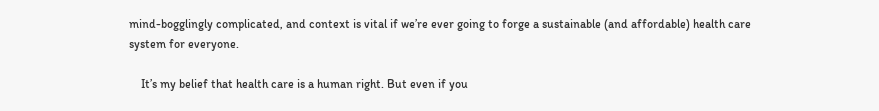mind-bogglingly complicated, and context is vital if we’re ever going to forge a sustainable (and affordable) health care system for everyone.

    It’s my belief that health care is a human right. But even if you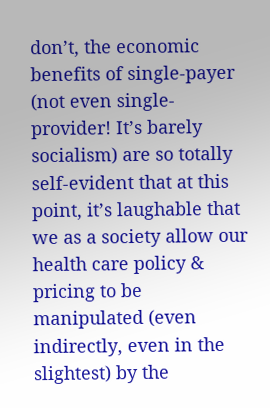don’t, the economic benefits of single-payer (not even single-provider! It’s barely socialism) are so totally self-evident that at this point, it’s laughable that we as a society allow our health care policy & pricing to be manipulated (even indirectly, even in the slightest) by the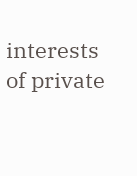interests of private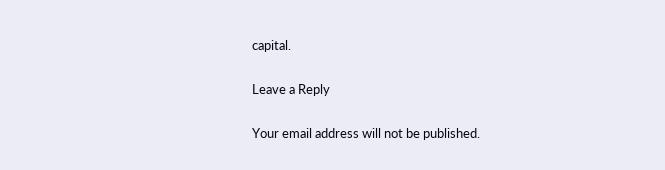capital.

Leave a Reply

Your email address will not be published.